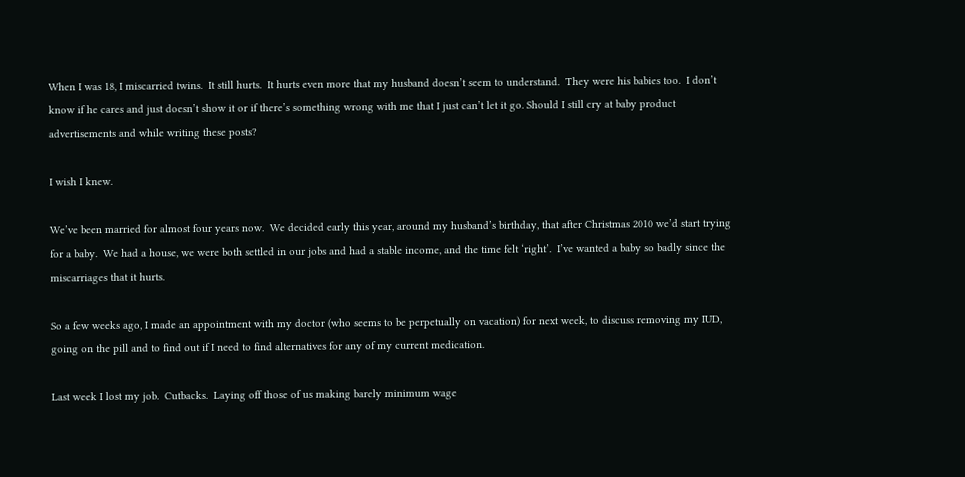When I was 18, I miscarried twins.  It still hurts.  It hurts even more that my husband doesn’t seem to understand.  They were his babies too.  I don’t know if he cares and just doesn’t show it or if there’s something wrong with me that I just can’t let it go. Should I still cry at baby product advertisements and while writing these posts?

I wish I knew.

We’ve been married for almost four years now.  We decided early this year, around my husband’s birthday, that after Christmas 2010 we’d start trying for a baby.  We had a house, we were both settled in our jobs and had a stable income, and the time felt ‘right’.  I’ve wanted a baby so badly since the miscarriages that it hurts.

So a few weeks ago, I made an appointment with my doctor (who seems to be perpetually on vacation) for next week, to discuss removing my IUD, going on the pill and to find out if I need to find alternatives for any of my current medication.

Last week I lost my job.  Cutbacks.  Laying off those of us making barely minimum wage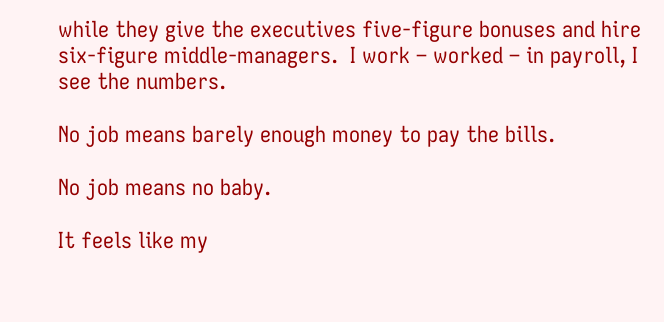while they give the executives five-figure bonuses and hire six-figure middle-managers.  I work – worked – in payroll, I see the numbers.

No job means barely enough money to pay the bills.

No job means no baby.

It feels like my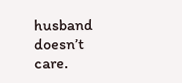husband doesn’t care.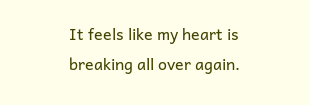It feels like my heart is breaking all over again.